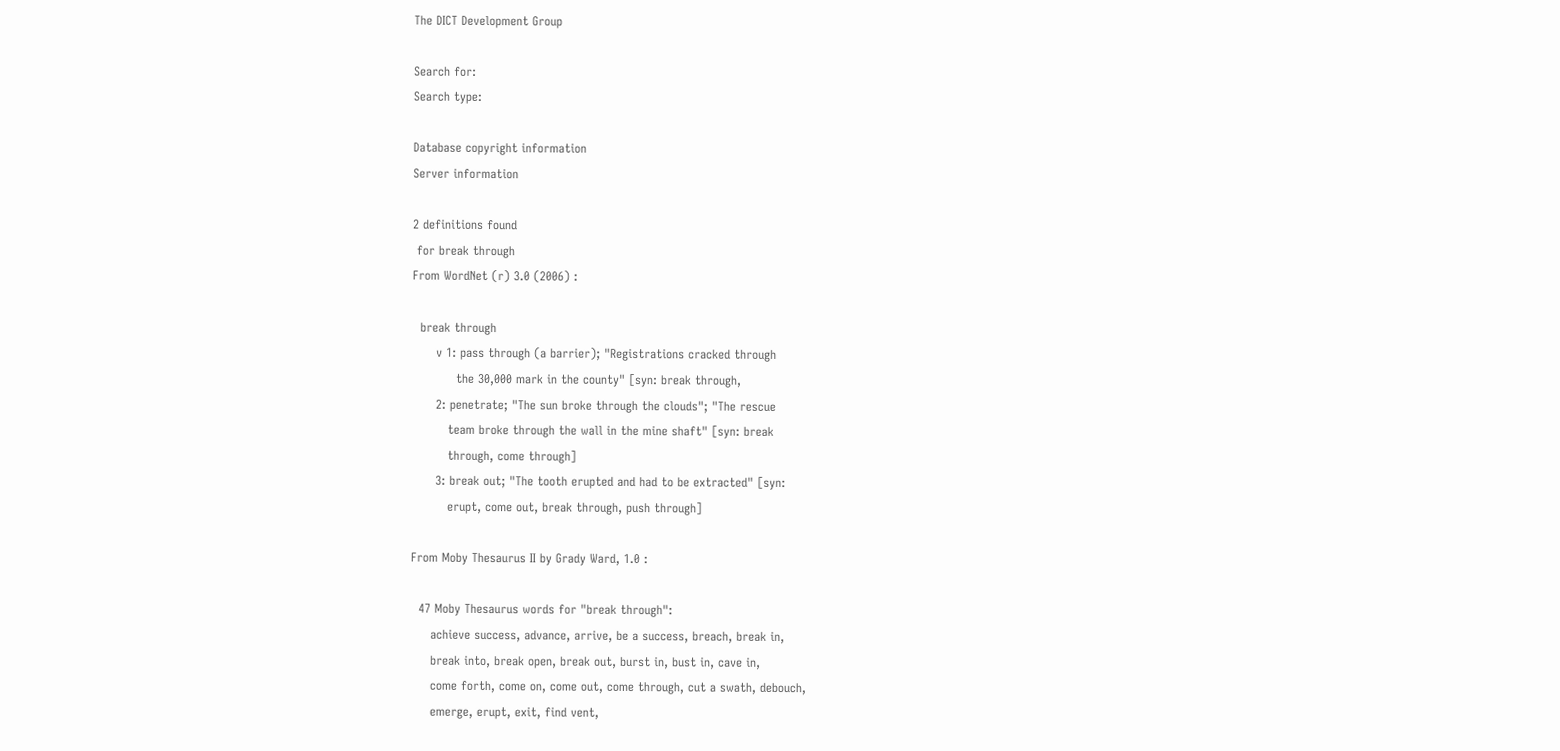The DICT Development Group

Search for:
Search type:

Database copyright information
Server information

2 definitions found
 for break through
From WordNet (r) 3.0 (2006) :

  break through
      v 1: pass through (a barrier); "Registrations cracked through
           the 30,000 mark in the county" [syn: break through,
      2: penetrate; "The sun broke through the clouds"; "The rescue
         team broke through the wall in the mine shaft" [syn: break
         through, come through]
      3: break out; "The tooth erupted and had to be extracted" [syn:
         erupt, come out, break through, push through]

From Moby Thesaurus II by Grady Ward, 1.0 :

  47 Moby Thesaurus words for "break through":
     achieve success, advance, arrive, be a success, breach, break in,
     break into, break open, break out, burst in, bust in, cave in,
     come forth, come on, come out, come through, cut a swath, debouch,
     emerge, erupt, exit, find vent,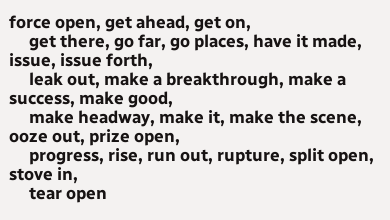force open, get ahead, get on,
     get there, go far, go places, have it made, issue, issue forth,
     leak out, make a breakthrough, make a success, make good,
     make headway, make it, make the scene, ooze out, prize open,
     progress, rise, run out, rupture, split open, stove in,
     tear open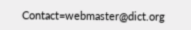Contact=webmaster@dict.org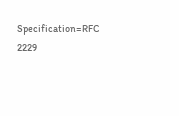Specification=RFC 2229